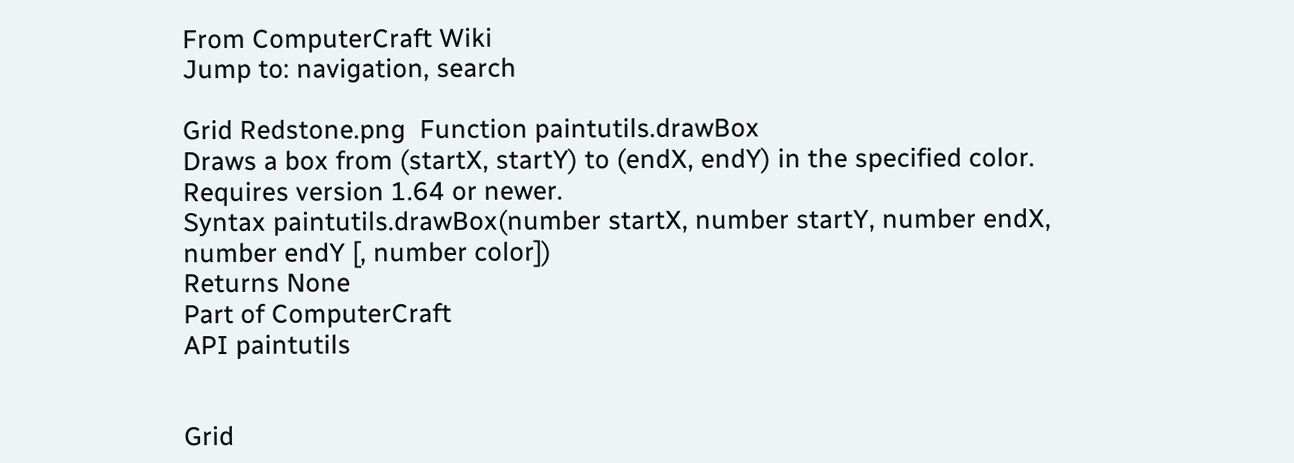From ComputerCraft Wiki
Jump to: navigation, search

Grid Redstone.png  Function paintutils.drawBox
Draws a box from (startX, startY) to (endX, endY) in the specified color. Requires version 1.64 or newer.
Syntax paintutils.drawBox(number startX, number startY, number endX, number endY [, number color])
Returns None
Part of ComputerCraft
API paintutils


Grid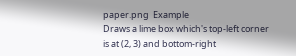paper.png  Example
Draws a lime box which's top-left corner is at (2, 3) and bottom-right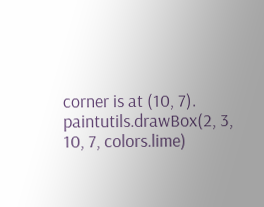corner is at (10, 7).
paintutils.drawBox(2, 3, 10, 7, colors.lime)